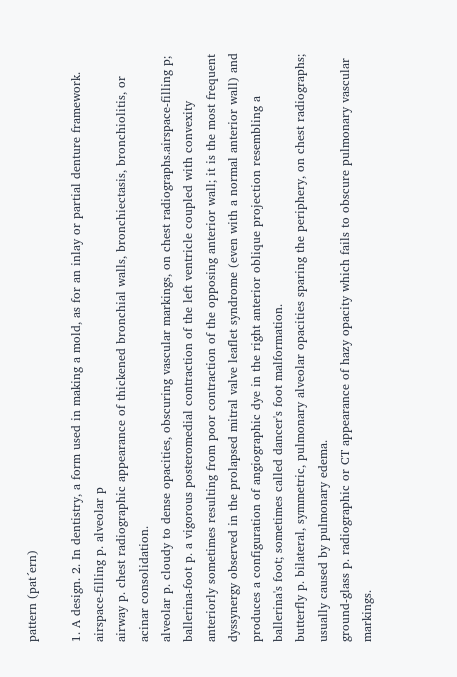pattern (pat´ern)

1. A design. 2. In dentistry, a form used in making a mold, as for an inlay or partial denture framework.
airspace-filling p. alveolar p
airway p. chest radiographic appearance of thickened bronchial walls, bronchiectasis, bronchiolitis, or acinar consolidation.
alveolar p. cloudy to dense opacities, obscuring vascular markings, on chest radiographs.airspace-filling p;
ballerina-foot p. a vigorous posteromedial contraction of the left ventricle coupled with convexity anteriorly sometimes resulting from poor contraction of the opposing anterior wall; it is the most frequent dyssynergy observed in the prolapsed mitral valve leaflet syndrome (even with a normal anterior wall) and produces a configuration of angiographic dye in the right anterior oblique projection resembling a ballerina's foot; sometimes called dancer's foot malformation.
butterfly p. bilateral, symmetric, pulmonary alveolar opacities sparing the periphery, on chest radiographs; usually caused by pulmonary edema.
ground-glass p. radiographic or CT appearance of hazy opacity which fails to obscure pulmonary vascular markings.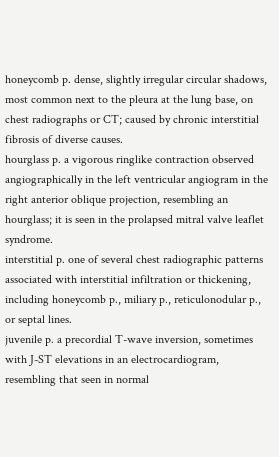honeycomb p. dense, slightly irregular circular shadows, most common next to the pleura at the lung base, on chest radiographs or CT; caused by chronic interstitial fibrosis of diverse causes.
hourglass p. a vigorous ringlike contraction observed angiographically in the left ventricular angiogram in the right anterior oblique projection, resembling an hourglass; it is seen in the prolapsed mitral valve leaflet syndrome.
interstitial p. one of several chest radiographic patterns associated with interstitial infiltration or thickening, including honeycomb p., miliary p., reticulonodular p., or septal lines.
juvenile p. a precordial T-wave inversion, sometimes with J-ST elevations in an electrocardiogram, resembling that seen in normal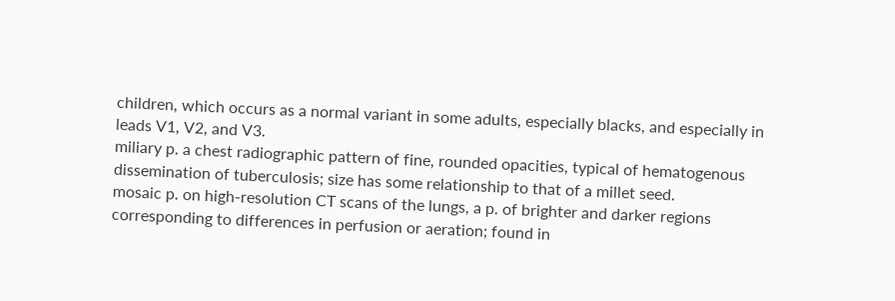children, which occurs as a normal variant in some adults, especially blacks, and especially in leads V1, V2, and V3.
miliary p. a chest radiographic pattern of fine, rounded opacities, typical of hematogenous dissemination of tuberculosis; size has some relationship to that of a millet seed.
mosaic p. on high-resolution CT scans of the lungs, a p. of brighter and darker regions corresponding to differences in perfusion or aeration; found in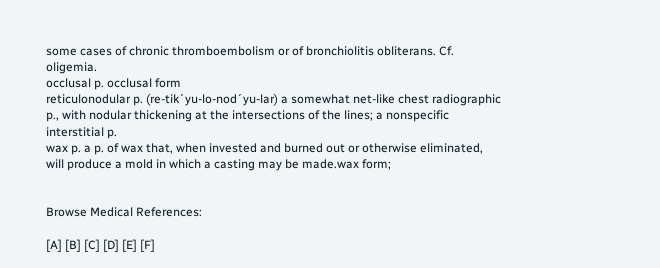some cases of chronic thromboembolism or of bronchiolitis obliterans. Cf. oligemia.
occlusal p. occlusal form
reticulonodular p. (re-tik´yu-lo-nod´yu-lar) a somewhat net-like chest radiographic p., with nodular thickening at the intersections of the lines; a nonspecific interstitial p.
wax p. a p. of wax that, when invested and burned out or otherwise eliminated, will produce a mold in which a casting may be made.wax form;


Browse Medical References:

[A] [B] [C] [D] [E] [F]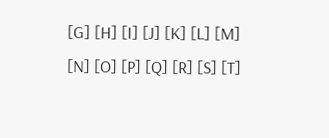[G] [H] [I] [J] [K] [L] [M]
[N] [O] [P] [Q] [R] [S] [T]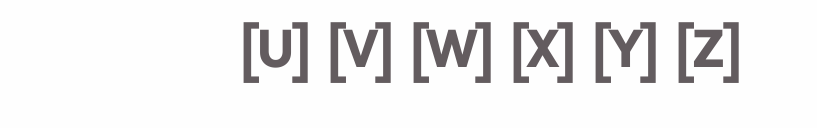[U] [V] [W] [X] [Y] [Z]